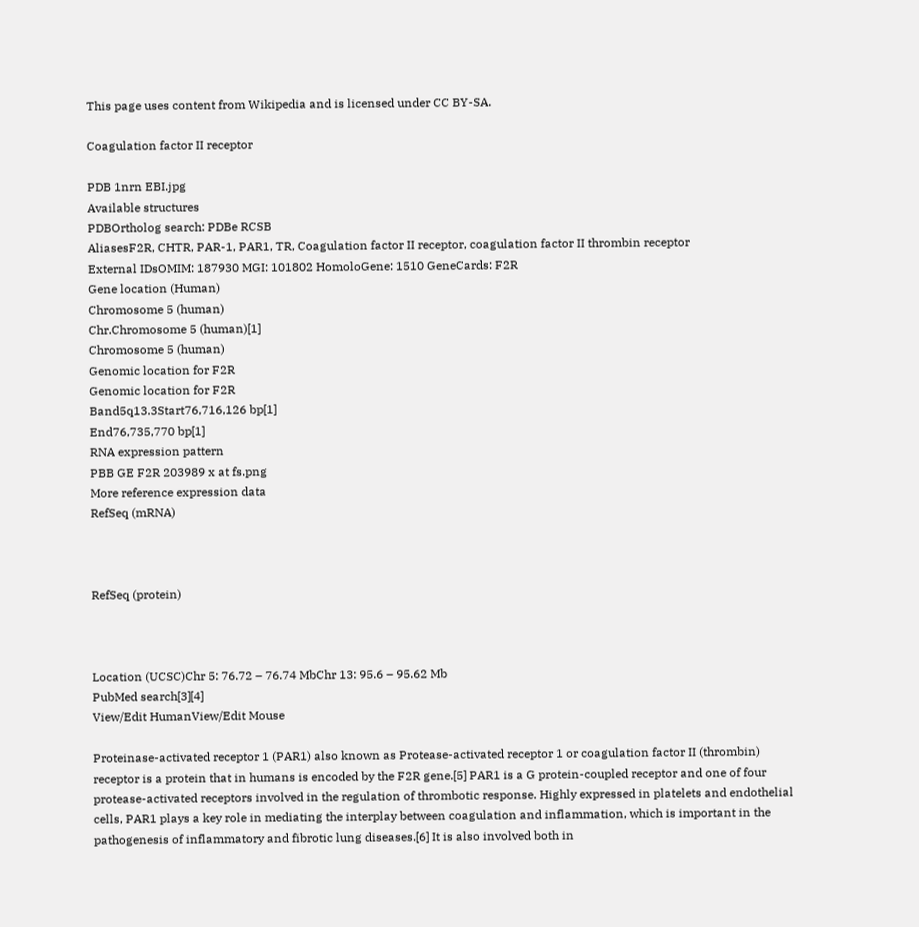This page uses content from Wikipedia and is licensed under CC BY-SA.

Coagulation factor II receptor

PDB 1nrn EBI.jpg
Available structures
PDBOrtholog search: PDBe RCSB
AliasesF2R, CHTR, PAR-1, PAR1, TR, Coagulation factor II receptor, coagulation factor II thrombin receptor
External IDsOMIM: 187930 MGI: 101802 HomoloGene: 1510 GeneCards: F2R
Gene location (Human)
Chromosome 5 (human)
Chr.Chromosome 5 (human)[1]
Chromosome 5 (human)
Genomic location for F2R
Genomic location for F2R
Band5q13.3Start76,716,126 bp[1]
End76,735,770 bp[1]
RNA expression pattern
PBB GE F2R 203989 x at fs.png
More reference expression data
RefSeq (mRNA)



RefSeq (protein)



Location (UCSC)Chr 5: 76.72 – 76.74 MbChr 13: 95.6 – 95.62 Mb
PubMed search[3][4]
View/Edit HumanView/Edit Mouse

Proteinase-activated receptor 1 (PAR1) also known as Protease-activated receptor 1 or coagulation factor II (thrombin) receptor is a protein that in humans is encoded by the F2R gene.[5] PAR1 is a G protein-coupled receptor and one of four protease-activated receptors involved in the regulation of thrombotic response. Highly expressed in platelets and endothelial cells, PAR1 plays a key role in mediating the interplay between coagulation and inflammation, which is important in the pathogenesis of inflammatory and fibrotic lung diseases.[6] It is also involved both in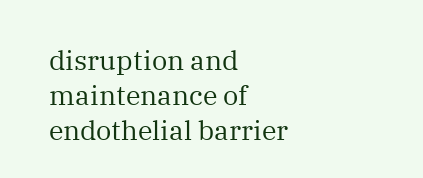disruption and maintenance of endothelial barrier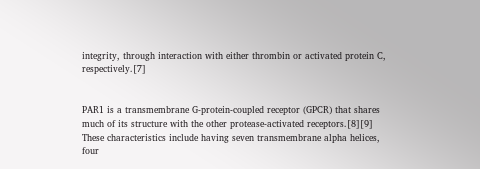integrity, through interaction with either thrombin or activated protein C, respectively.[7]


PAR1 is a transmembrane G-protein-coupled receptor (GPCR) that shares much of its structure with the other protease-activated receptors.[8][9] These characteristics include having seven transmembrane alpha helices, four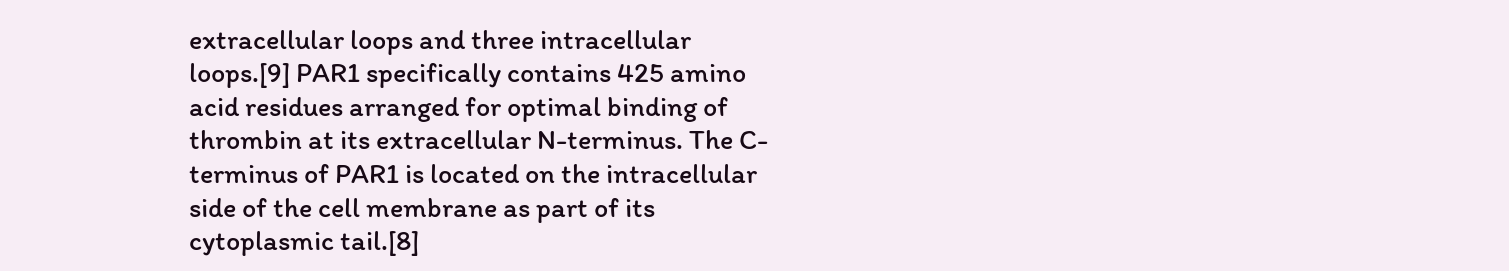extracellular loops and three intracellular loops.[9] PAR1 specifically contains 425 amino acid residues arranged for optimal binding of thrombin at its extracellular N-terminus. The C-terminus of PAR1 is located on the intracellular side of the cell membrane as part of its cytoplasmic tail.[8]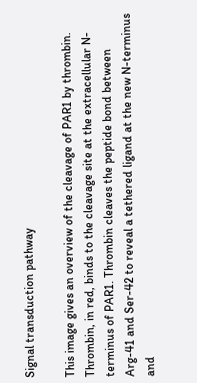Signal transduction pathway

This image gives an overview of the cleavage of PAR1 by thrombin. Thrombin, in red, binds to the cleavage site at the extracellular N-terminus of PAR1. Thrombin cleaves the peptide bond between Arg-41 and Ser-42 to reveal a tethered ligand at the new N-terminus and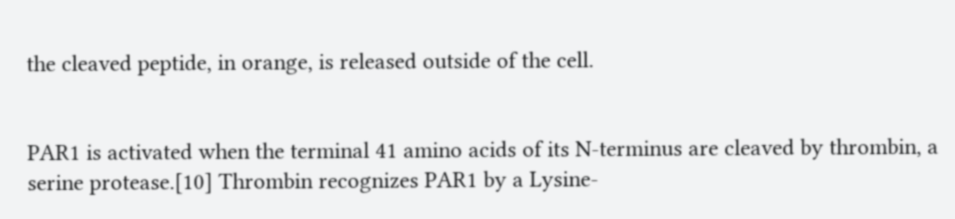the cleaved peptide, in orange, is released outside of the cell.


PAR1 is activated when the terminal 41 amino acids of its N-terminus are cleaved by thrombin, a serine protease.[10] Thrombin recognizes PAR1 by a Lysine-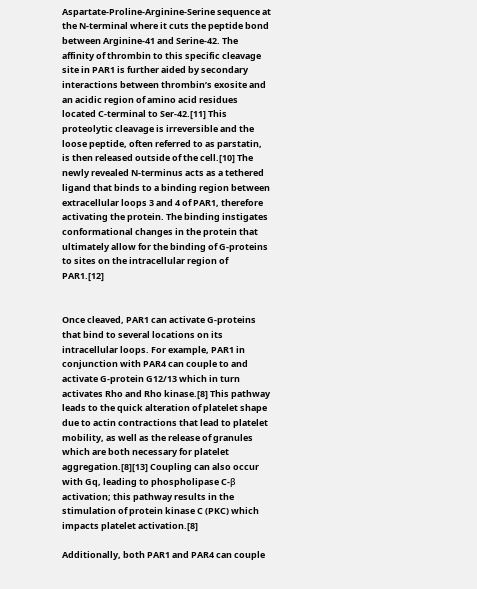Aspartate-Proline-Arginine-Serine sequence at the N-terminal where it cuts the peptide bond between Arginine-41 and Serine-42. The affinity of thrombin to this specific cleavage site in PAR1 is further aided by secondary interactions between thrombin’s exosite and an acidic region of amino acid residues located C-terminal to Ser-42.[11] This proteolytic cleavage is irreversible and the loose peptide, often referred to as parstatin, is then released outside of the cell.[10] The newly revealed N-terminus acts as a tethered ligand that binds to a binding region between extracellular loops 3 and 4 of PAR1, therefore activating the protein. The binding instigates conformational changes in the protein that ultimately allow for the binding of G-proteins to sites on the intracellular region of PAR1.[12]


Once cleaved, PAR1 can activate G-proteins that bind to several locations on its intracellular loops. For example, PAR1 in conjunction with PAR4 can couple to and activate G-protein G12/13 which in turn activates Rho and Rho kinase.[8] This pathway leads to the quick alteration of platelet shape due to actin contractions that lead to platelet mobility, as well as the release of granules which are both necessary for platelet aggregation.[8][13] Coupling can also occur with Gq, leading to phospholipase C-β activation; this pathway results in the stimulation of protein kinase C (PKC) which impacts platelet activation.[8]

Additionally, both PAR1 and PAR4 can couple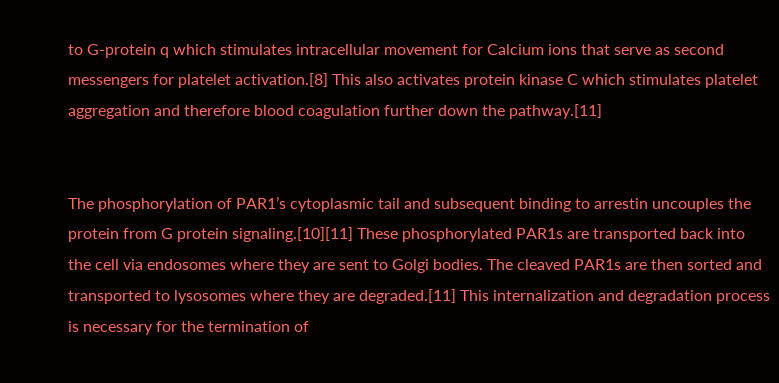to G-protein q which stimulates intracellular movement for Calcium ions that serve as second messengers for platelet activation.[8] This also activates protein kinase C which stimulates platelet aggregation and therefore blood coagulation further down the pathway.[11]


The phosphorylation of PAR1’s cytoplasmic tail and subsequent binding to arrestin uncouples the protein from G protein signaling.[10][11] These phosphorylated PAR1s are transported back into the cell via endosomes where they are sent to Golgi bodies. The cleaved PAR1s are then sorted and transported to lysosomes where they are degraded.[11] This internalization and degradation process is necessary for the termination of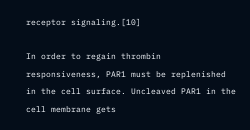receptor signaling.[10]

In order to regain thrombin responsiveness, PAR1 must be replenished in the cell surface. Uncleaved PAR1 in the cell membrane gets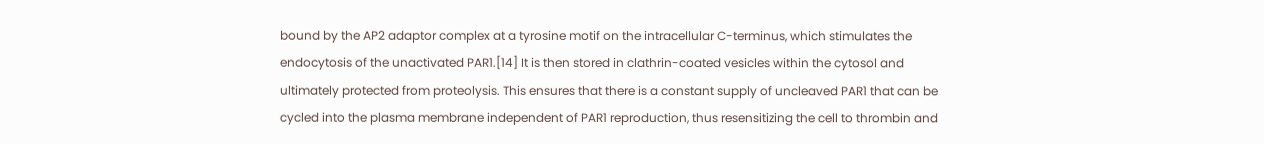bound by the AP2 adaptor complex at a tyrosine motif on the intracellular C-terminus, which stimulates the endocytosis of the unactivated PAR1.[14] It is then stored in clathrin-coated vesicles within the cytosol and ultimately protected from proteolysis. This ensures that there is a constant supply of uncleaved PAR1 that can be cycled into the plasma membrane independent of PAR1 reproduction, thus resensitizing the cell to thrombin and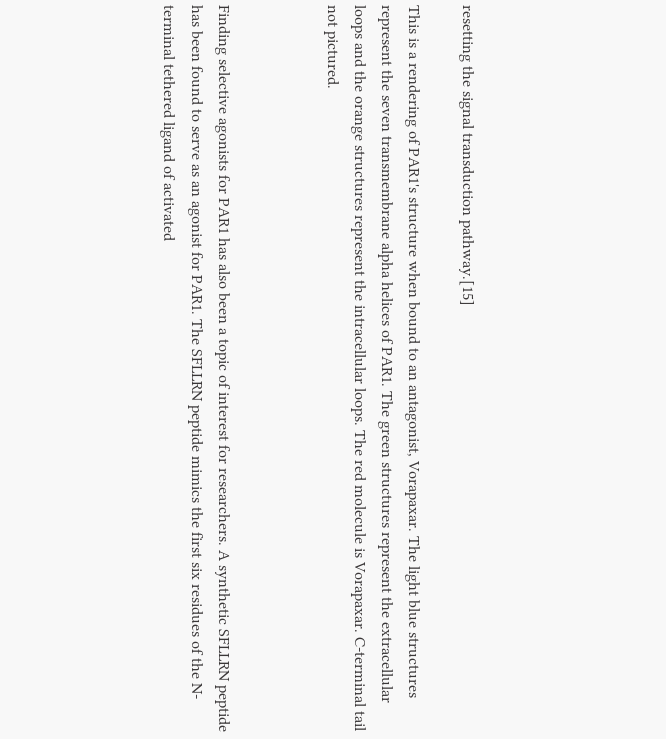resetting the signal transduction pathway.[15]

This is a rendering of PAR1's structure when bound to an antagonist, Vorapaxar. The light blue structures represent the seven transmembrane alpha helices of PAR1. The green structures represent the extracellular loops and the orange structures represent the intracellular loops. The red molecule is Vorapaxar. C-terminal tail not pictured.



Finding selective agonists for PAR1 has also been a topic of interest for researchers. A synthetic SFLLRN peptide has been found to serve as an agonist for PAR1. The SFLLRN peptide mimics the first six residues of the N-terminal tethered ligand of activated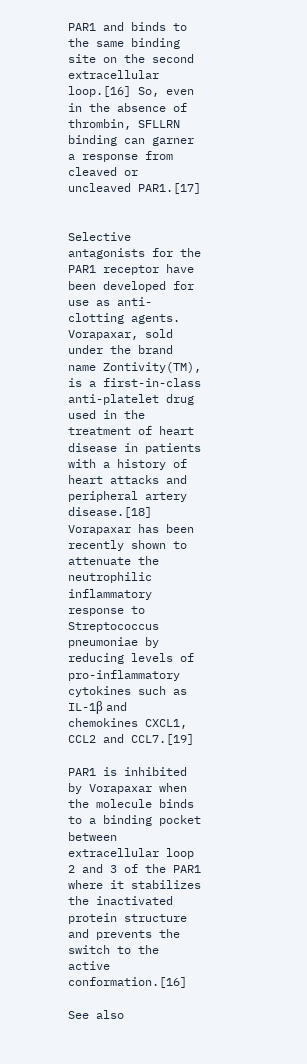PAR1 and binds to the same binding site on the second extracellular loop.[16] So, even in the absence of thrombin, SFLLRN binding can garner a response from cleaved or uncleaved PAR1.[17]


Selective antagonists for the PAR1 receptor have been developed for use as anti-clotting agents. Vorapaxar, sold under the brand name Zontivity(TM), is a first-in-class anti-platelet drug used in the treatment of heart disease in patients with a history of heart attacks and peripheral artery disease.[18] Vorapaxar has been recently shown to attenuate the neutrophilic inflammatory response to Streptococcus pneumoniae by reducing levels of pro-inflammatory cytokines such as IL-1β and chemokines CXCL1, CCL2 and CCL7.[19]

PAR1 is inhibited by Vorapaxar when the molecule binds to a binding pocket between extracellular loop 2 and 3 of the PAR1 where it stabilizes the inactivated protein structure and prevents the switch to the active conformation.[16]

See also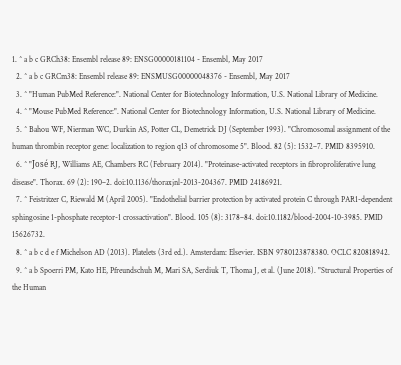1. ^ a b c GRCh38: Ensembl release 89: ENSG00000181104 - Ensembl, May 2017
  2. ^ a b c GRCm38: Ensembl release 89: ENSMUSG00000048376 - Ensembl, May 2017
  3. ^ "Human PubMed Reference:". National Center for Biotechnology Information, U.S. National Library of Medicine.
  4. ^ "Mouse PubMed Reference:". National Center for Biotechnology Information, U.S. National Library of Medicine.
  5. ^ Bahou WF, Nierman WC, Durkin AS, Potter CL, Demetrick DJ (September 1993). "Chromosomal assignment of the human thrombin receptor gene: localization to region q13 of chromosome 5". Blood. 82 (5): 1532–7. PMID 8395910.
  6. ^ "José RJ, Williams AE, Chambers RC (February 2014). "Proteinase-activated receptors in fibroproliferative lung disease". Thorax. 69 (2): 190–2. doi:10.1136/thoraxjnl-2013-204367. PMID 24186921.
  7. ^ Feistritzer C, Riewald M (April 2005). "Endothelial barrier protection by activated protein C through PAR1-dependent sphingosine 1-phosphate receptor-1 crossactivation". Blood. 105 (8): 3178–84. doi:10.1182/blood-2004-10-3985. PMID 15626732.
  8. ^ a b c d e f Michelson AD (2013). Platelets (3rd ed.). Amsterdam: Elsevier. ISBN 9780123878380. OCLC 820818942.
  9. ^ a b Spoerri PM, Kato HE, Pfreundschuh M, Mari SA, Serdiuk T, Thoma J, et al. (June 2018). "Structural Properties of the Human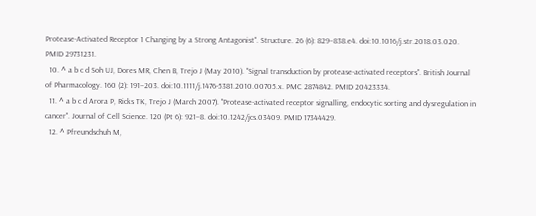Protease-Activated Receptor 1 Changing by a Strong Antagonist". Structure. 26 (6): 829–838.e4. doi:10.1016/j.str.2018.03.020. PMID 29731231.
  10. ^ a b c d Soh UJ, Dores MR, Chen B, Trejo J (May 2010). "Signal transduction by protease-activated receptors". British Journal of Pharmacology. 160 (2): 191–203. doi:10.1111/j.1476-5381.2010.00705.x. PMC 2874842. PMID 20423334.
  11. ^ a b c d Arora P, Ricks TK, Trejo J (March 2007). "Protease-activated receptor signalling, endocytic sorting and dysregulation in cancer". Journal of Cell Science. 120 (Pt 6): 921–8. doi:10.1242/jcs.03409. PMID 17344429.
  12. ^ Pfreundschuh M,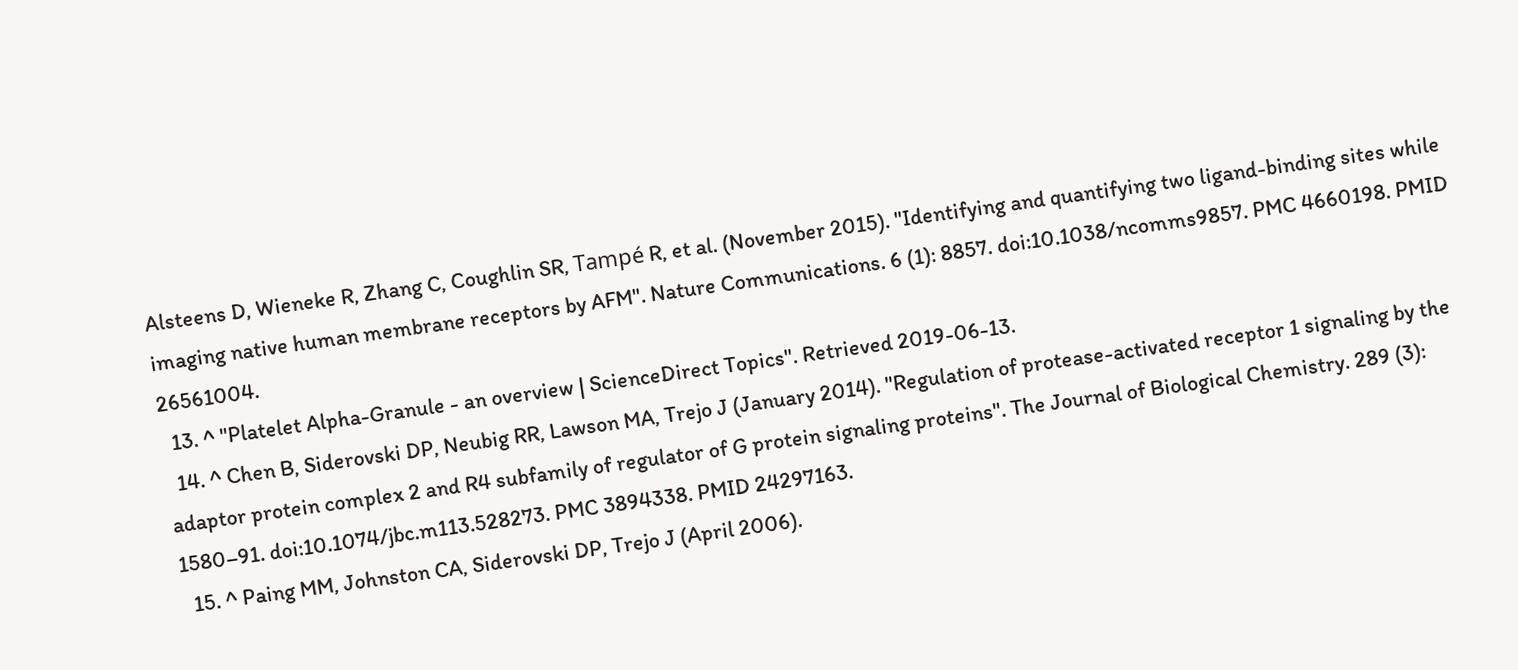Alsteens D, Wieneke R, Zhang C, Coughlin SR, Tampé R, et al. (November 2015). "Identifying and quantifying two ligand-binding sites while imaging native human membrane receptors by AFM". Nature Communications. 6 (1): 8857. doi:10.1038/ncomms9857. PMC 4660198. PMID 26561004.
  13. ^ "Platelet Alpha-Granule - an overview | ScienceDirect Topics". Retrieved 2019-06-13.
  14. ^ Chen B, Siderovski DP, Neubig RR, Lawson MA, Trejo J (January 2014). "Regulation of protease-activated receptor 1 signaling by the adaptor protein complex 2 and R4 subfamily of regulator of G protein signaling proteins". The Journal of Biological Chemistry. 289 (3): 1580–91. doi:10.1074/jbc.m113.528273. PMC 3894338. PMID 24297163.
  15. ^ Paing MM, Johnston CA, Siderovski DP, Trejo J (April 2006).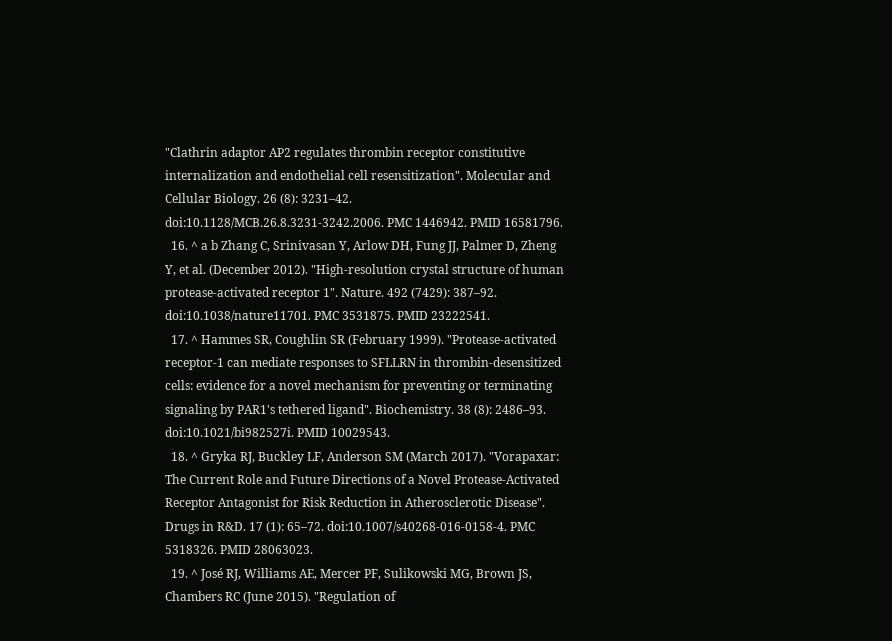"Clathrin adaptor AP2 regulates thrombin receptor constitutive internalization and endothelial cell resensitization". Molecular and Cellular Biology. 26 (8): 3231–42. doi:10.1128/MCB.26.8.3231-3242.2006. PMC 1446942. PMID 16581796.
  16. ^ a b Zhang C, Srinivasan Y, Arlow DH, Fung JJ, Palmer D, Zheng Y, et al. (December 2012). "High-resolution crystal structure of human protease-activated receptor 1". Nature. 492 (7429): 387–92. doi:10.1038/nature11701. PMC 3531875. PMID 23222541.
  17. ^ Hammes SR, Coughlin SR (February 1999). "Protease-activated receptor-1 can mediate responses to SFLLRN in thrombin-desensitized cells: evidence for a novel mechanism for preventing or terminating signaling by PAR1's tethered ligand". Biochemistry. 38 (8): 2486–93. doi:10.1021/bi982527i. PMID 10029543.
  18. ^ Gryka RJ, Buckley LF, Anderson SM (March 2017). "Vorapaxar: The Current Role and Future Directions of a Novel Protease-Activated Receptor Antagonist for Risk Reduction in Atherosclerotic Disease". Drugs in R&D. 17 (1): 65–72. doi:10.1007/s40268-016-0158-4. PMC 5318326. PMID 28063023.
  19. ^ José RJ, Williams AE, Mercer PF, Sulikowski MG, Brown JS, Chambers RC (June 2015). "Regulation of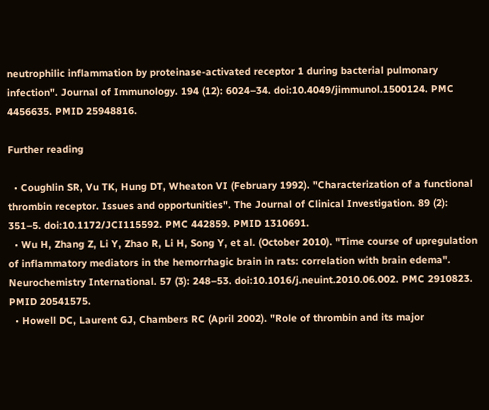neutrophilic inflammation by proteinase-activated receptor 1 during bacterial pulmonary infection". Journal of Immunology. 194 (12): 6024–34. doi:10.4049/jimmunol.1500124. PMC 4456635. PMID 25948816.

Further reading

  • Coughlin SR, Vu TK, Hung DT, Wheaton VI (February 1992). "Characterization of a functional thrombin receptor. Issues and opportunities". The Journal of Clinical Investigation. 89 (2): 351–5. doi:10.1172/JCI115592. PMC 442859. PMID 1310691.
  • Wu H, Zhang Z, Li Y, Zhao R, Li H, Song Y, et al. (October 2010). "Time course of upregulation of inflammatory mediators in the hemorrhagic brain in rats: correlation with brain edema". Neurochemistry International. 57 (3): 248–53. doi:10.1016/j.neuint.2010.06.002. PMC 2910823. PMID 20541575.
  • Howell DC, Laurent GJ, Chambers RC (April 2002). "Role of thrombin and its major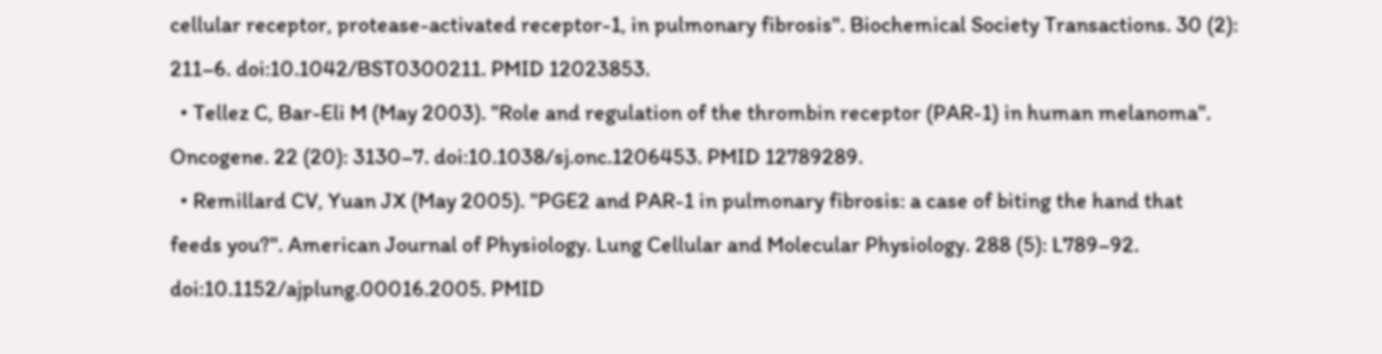cellular receptor, protease-activated receptor-1, in pulmonary fibrosis". Biochemical Society Transactions. 30 (2): 211–6. doi:10.1042/BST0300211. PMID 12023853.
  • Tellez C, Bar-Eli M (May 2003). "Role and regulation of the thrombin receptor (PAR-1) in human melanoma". Oncogene. 22 (20): 3130–7. doi:10.1038/sj.onc.1206453. PMID 12789289.
  • Remillard CV, Yuan JX (May 2005). "PGE2 and PAR-1 in pulmonary fibrosis: a case of biting the hand that feeds you?". American Journal of Physiology. Lung Cellular and Molecular Physiology. 288 (5): L789–92. doi:10.1152/ajplung.00016.2005. PMID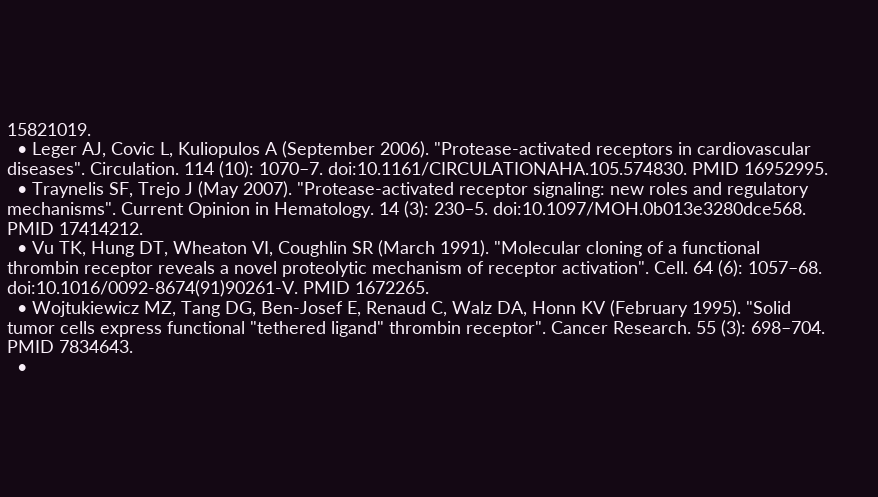15821019.
  • Leger AJ, Covic L, Kuliopulos A (September 2006). "Protease-activated receptors in cardiovascular diseases". Circulation. 114 (10): 1070–7. doi:10.1161/CIRCULATIONAHA.105.574830. PMID 16952995.
  • Traynelis SF, Trejo J (May 2007). "Protease-activated receptor signaling: new roles and regulatory mechanisms". Current Opinion in Hematology. 14 (3): 230–5. doi:10.1097/MOH.0b013e3280dce568. PMID 17414212.
  • Vu TK, Hung DT, Wheaton VI, Coughlin SR (March 1991). "Molecular cloning of a functional thrombin receptor reveals a novel proteolytic mechanism of receptor activation". Cell. 64 (6): 1057–68. doi:10.1016/0092-8674(91)90261-V. PMID 1672265.
  • Wojtukiewicz MZ, Tang DG, Ben-Josef E, Renaud C, Walz DA, Honn KV (February 1995). "Solid tumor cells express functional "tethered ligand" thrombin receptor". Cancer Research. 55 (3): 698–704. PMID 7834643.
  •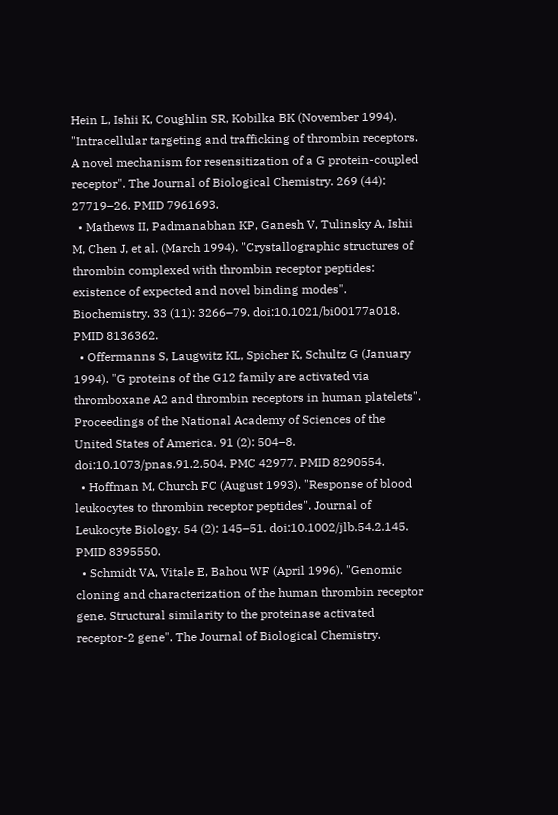Hein L, Ishii K, Coughlin SR, Kobilka BK (November 1994). "Intracellular targeting and trafficking of thrombin receptors. A novel mechanism for resensitization of a G protein-coupled receptor". The Journal of Biological Chemistry. 269 (44): 27719–26. PMID 7961693.
  • Mathews II, Padmanabhan KP, Ganesh V, Tulinsky A, Ishii M, Chen J, et al. (March 1994). "Crystallographic structures of thrombin complexed with thrombin receptor peptides: existence of expected and novel binding modes". Biochemistry. 33 (11): 3266–79. doi:10.1021/bi00177a018. PMID 8136362.
  • Offermanns S, Laugwitz KL, Spicher K, Schultz G (January 1994). "G proteins of the G12 family are activated via thromboxane A2 and thrombin receptors in human platelets". Proceedings of the National Academy of Sciences of the United States of America. 91 (2): 504–8. doi:10.1073/pnas.91.2.504. PMC 42977. PMID 8290554.
  • Hoffman M, Church FC (August 1993). "Response of blood leukocytes to thrombin receptor peptides". Journal of Leukocyte Biology. 54 (2): 145–51. doi:10.1002/jlb.54.2.145. PMID 8395550.
  • Schmidt VA, Vitale E, Bahou WF (April 1996). "Genomic cloning and characterization of the human thrombin receptor gene. Structural similarity to the proteinase activated receptor-2 gene". The Journal of Biological Chemistry.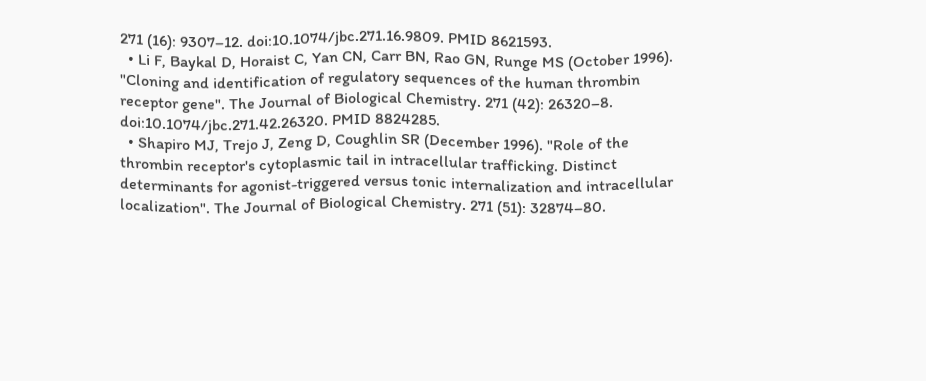271 (16): 9307–12. doi:10.1074/jbc.271.16.9809. PMID 8621593.
  • Li F, Baykal D, Horaist C, Yan CN, Carr BN, Rao GN, Runge MS (October 1996). "Cloning and identification of regulatory sequences of the human thrombin receptor gene". The Journal of Biological Chemistry. 271 (42): 26320–8. doi:10.1074/jbc.271.42.26320. PMID 8824285.
  • Shapiro MJ, Trejo J, Zeng D, Coughlin SR (December 1996). "Role of the thrombin receptor's cytoplasmic tail in intracellular trafficking. Distinct determinants for agonist-triggered versus tonic internalization and intracellular localization". The Journal of Biological Chemistry. 271 (51): 32874–80.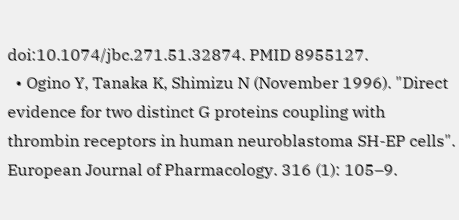doi:10.1074/jbc.271.51.32874. PMID 8955127.
  • Ogino Y, Tanaka K, Shimizu N (November 1996). "Direct evidence for two distinct G proteins coupling with thrombin receptors in human neuroblastoma SH-EP cells". European Journal of Pharmacology. 316 (1): 105–9.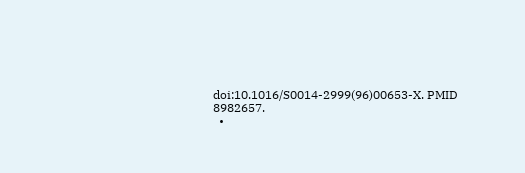doi:10.1016/S0014-2999(96)00653-X. PMID 8982657.
  •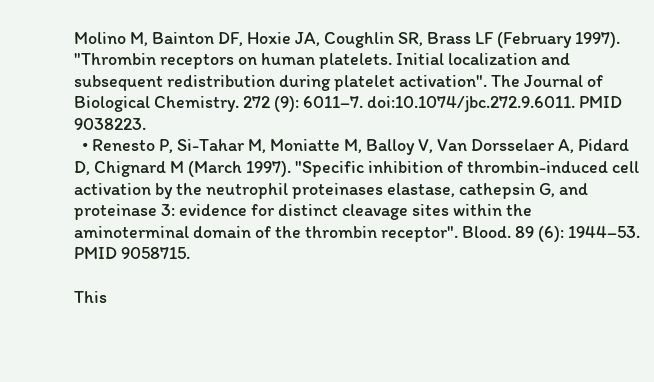Molino M, Bainton DF, Hoxie JA, Coughlin SR, Brass LF (February 1997). "Thrombin receptors on human platelets. Initial localization and subsequent redistribution during platelet activation". The Journal of Biological Chemistry. 272 (9): 6011–7. doi:10.1074/jbc.272.9.6011. PMID 9038223.
  • Renesto P, Si-Tahar M, Moniatte M, Balloy V, Van Dorsselaer A, Pidard D, Chignard M (March 1997). "Specific inhibition of thrombin-induced cell activation by the neutrophil proteinases elastase, cathepsin G, and proteinase 3: evidence for distinct cleavage sites within the aminoterminal domain of the thrombin receptor". Blood. 89 (6): 1944–53. PMID 9058715.

This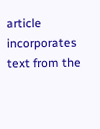article incorporates text from the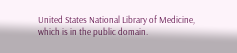United States National Library of Medicine, which is in the public domain.